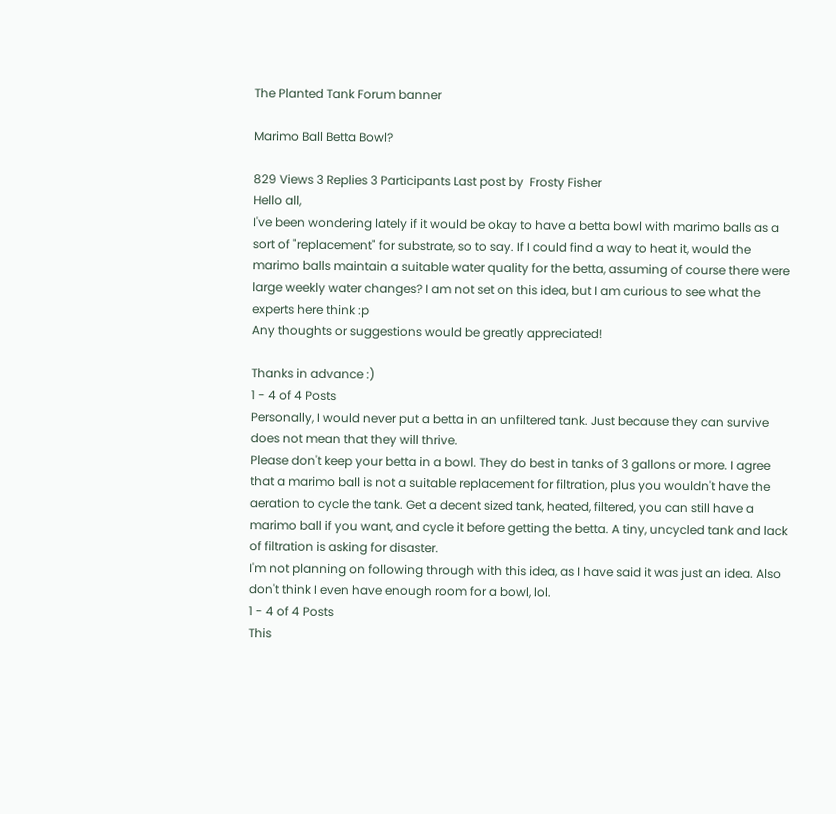The Planted Tank Forum banner

Marimo Ball Betta Bowl?

829 Views 3 Replies 3 Participants Last post by  Frosty Fisher
Hello all,
I've been wondering lately if it would be okay to have a betta bowl with marimo balls as a sort of "replacement" for substrate, so to say. If I could find a way to heat it, would the marimo balls maintain a suitable water quality for the betta, assuming of course there were large weekly water changes? I am not set on this idea, but I am curious to see what the experts here think :p
Any thoughts or suggestions would be greatly appreciated!

Thanks in advance :)
1 - 4 of 4 Posts
Personally, I would never put a betta in an unfiltered tank. Just because they can survive does not mean that they will thrive.
Please don't keep your betta in a bowl. They do best in tanks of 3 gallons or more. I agree that a marimo ball is not a suitable replacement for filtration, plus you wouldn't have the aeration to cycle the tank. Get a decent sized tank, heated, filtered, you can still have a marimo ball if you want, and cycle it before getting the betta. A tiny, uncycled tank and lack of filtration is asking for disaster.
I'm not planning on following through with this idea, as I have said it was just an idea. Also don't think I even have enough room for a bowl, lol.
1 - 4 of 4 Posts
This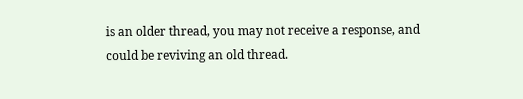is an older thread, you may not receive a response, and could be reviving an old thread.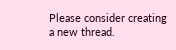Please consider creating a new thread.